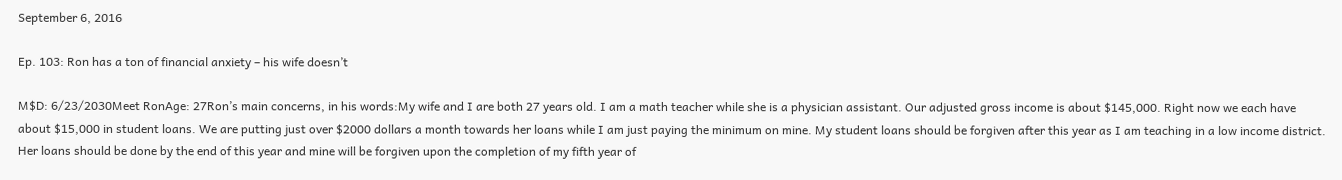September 6, 2016

Ep. 103: Ron has a ton of financial anxiety – his wife doesn’t

M$D: 6/23/2030Meet RonAge: 27Ron’s main concerns, in his words:My wife and I are both 27 years old. I am a math teacher while she is a physician assistant. Our adjusted gross income is about $145,000. Right now we each have about $15,000 in student loans. We are putting just over $2000 dollars a month towards her loans while I am just paying the minimum on mine. My student loans should be forgiven after this year as I am teaching in a low income district. Her loans should be done by the end of this year and mine will be forgiven upon the completion of my fifth year of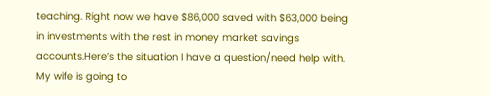teaching. Right now we have $86,000 saved with $63,000 being in investments with the rest in money market savings accounts.Here’s the situation I have a question/need help with. My wife is going to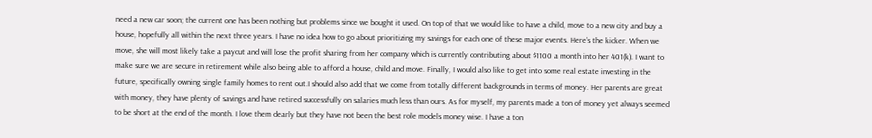need a new car soon; the current one has been nothing but problems since we bought it used. On top of that we would like to have a child, move to a new city and buy a house, hopefully all within the next three years. I have no idea how to go about prioritizing my savings for each one of these major events. Here’s the kicker. When we move, she will most likely take a paycut and will lose the profit sharing from her company which is currently contributing about $1100 a month into her 401(k). I want to make sure we are secure in retirement while also being able to afford a house, child and move. Finally, I would also like to get into some real estate investing in the future, specifically owning single family homes to rent out.I should also add that we come from totally different backgrounds in terms of money. Her parents are great with money, they have plenty of savings and have retired successfully on salaries much less than ours. As for myself, my parents made a ton of money yet always seemed to be short at the end of the month. I love them dearly but they have not been the best role models money wise. I have a ton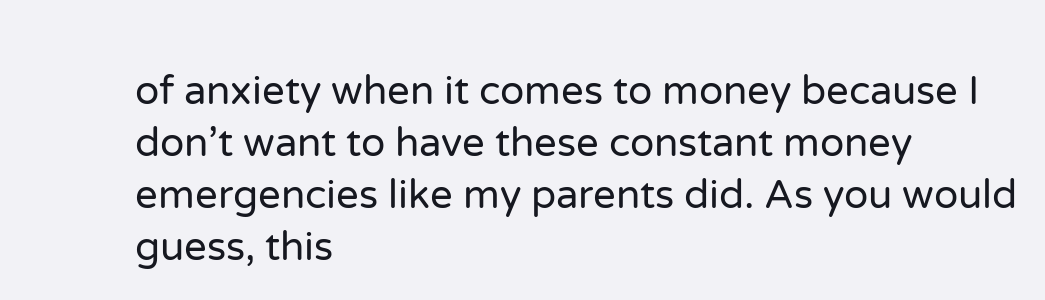of anxiety when it comes to money because I don’t want to have these constant money emergencies like my parents did. As you would guess, this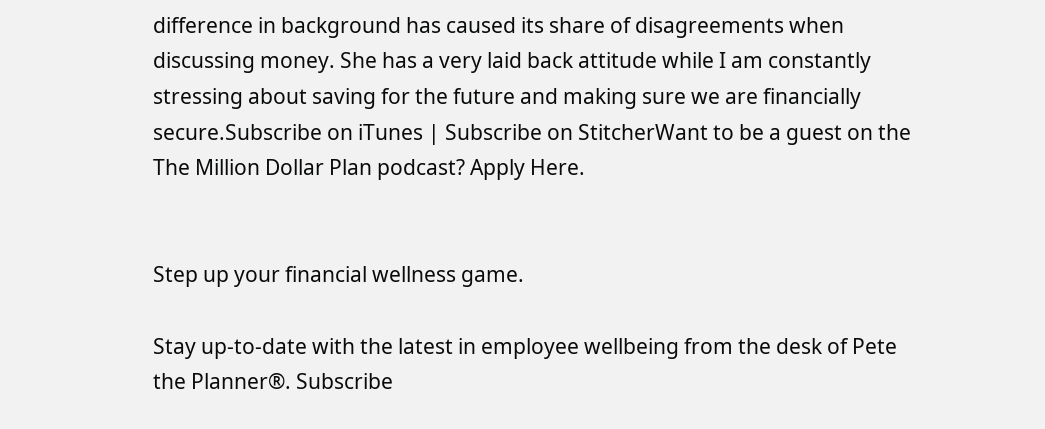difference in background has caused its share of disagreements when discussing money. She has a very laid back attitude while I am constantly stressing about saving for the future and making sure we are financially secure.Subscribe on iTunes | Subscribe on StitcherWant to be a guest on the The Million Dollar Plan podcast? Apply Here.


Step up your financial wellness game.

Stay up-to-date with the latest in employee wellbeing from the desk of Pete the Planner®. Subscribe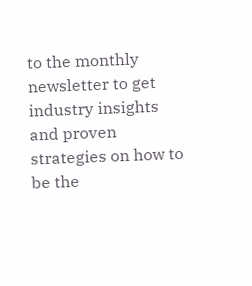to the monthly newsletter to get industry insights and proven strategies on how to be the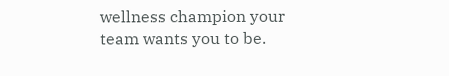wellness champion your team wants you to be.